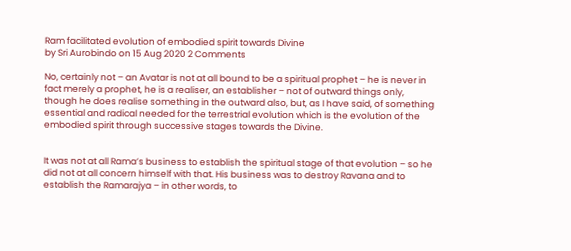Ram facilitated evolution of embodied spirit towards Divine
by Sri Aurobindo on 15 Aug 2020 2 Comments

No, certainly not – an Avatar is not at all bound to be a spiritual prophet – he is never in fact merely a prophet, he is a realiser, an establisher – not of outward things only, though he does realise something in the outward also, but, as I have said, of something essential and radical needed for the terrestrial evolution which is the evolution of the embodied spirit through successive stages towards the Divine.


It was not at all Rama’s business to establish the spiritual stage of that evolution – so he did not at all concern himself with that. His business was to destroy Ravana and to establish the Ramarajya – in other words, to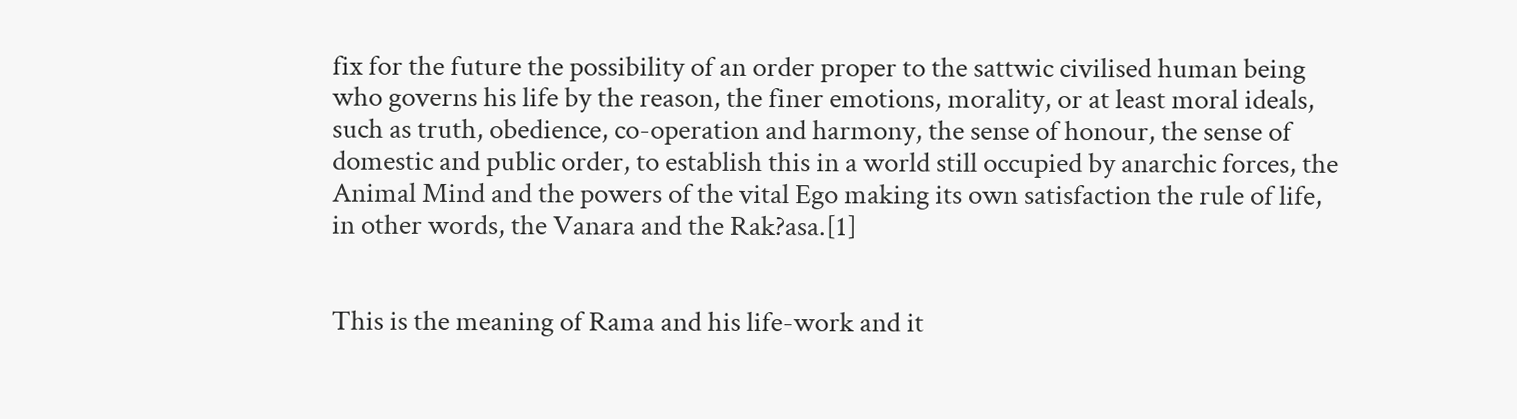fix for the future the possibility of an order proper to the sattwic civilised human being who governs his life by the reason, the finer emotions, morality, or at least moral ideals, such as truth, obedience, co-operation and harmony, the sense of honour, the sense of domestic and public order, to establish this in a world still occupied by anarchic forces, the Animal Mind and the powers of the vital Ego making its own satisfaction the rule of life, in other words, the Vanara and the Rak?asa.[1]


This is the meaning of Rama and his life-work and it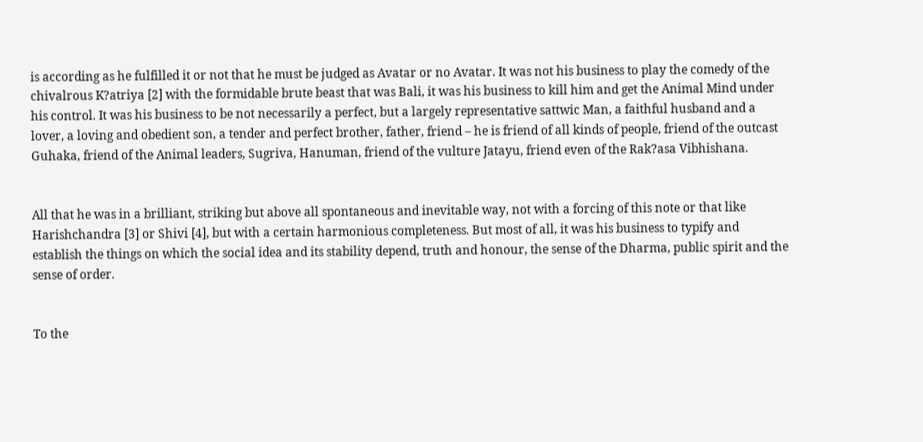is according as he fulfilled it or not that he must be judged as Avatar or no Avatar. It was not his business to play the comedy of the chivalrous K?atriya [2] with the formidable brute beast that was Bali, it was his business to kill him and get the Animal Mind under his control. It was his business to be not necessarily a perfect, but a largely representative sattwic Man, a faithful husband and a lover, a loving and obedient son, a tender and perfect brother, father, friend – he is friend of all kinds of people, friend of the outcast Guhaka, friend of the Animal leaders, Sugriva, Hanuman, friend of the vulture Jatayu, friend even of the Rak?asa Vibhishana.


All that he was in a brilliant, striking but above all spontaneous and inevitable way, not with a forcing of this note or that like Harishchandra [3] or Shivi [4], but with a certain harmonious completeness. But most of all, it was his business to typify and establish the things on which the social idea and its stability depend, truth and honour, the sense of the Dharma, public spirit and the sense of order.


To the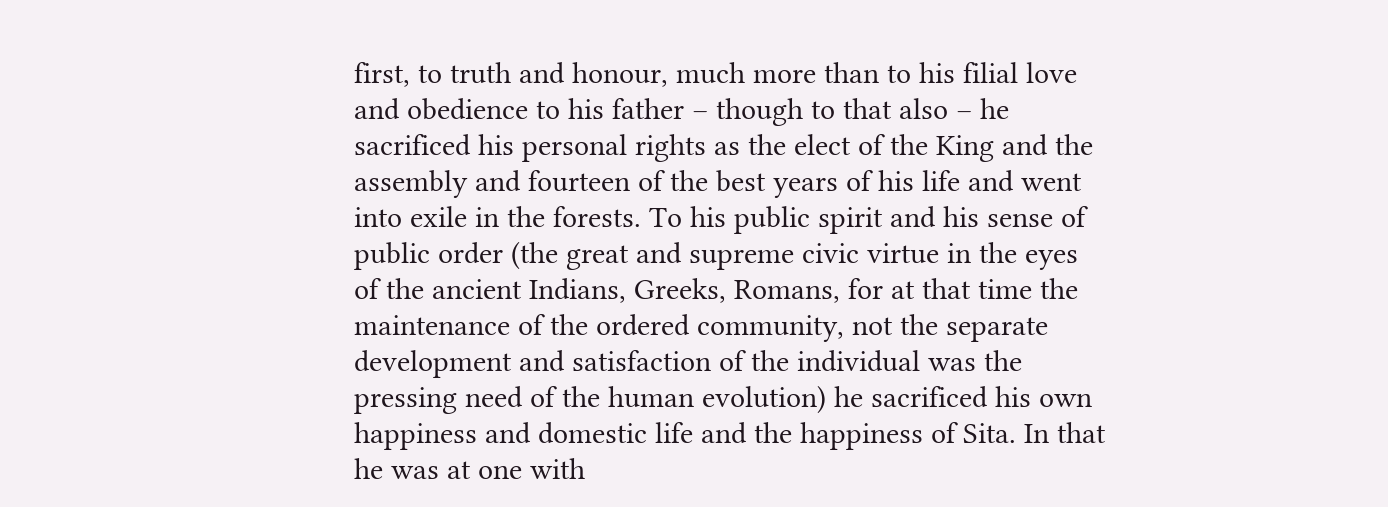first, to truth and honour, much more than to his filial love and obedience to his father – though to that also – he sacrificed his personal rights as the elect of the King and the assembly and fourteen of the best years of his life and went into exile in the forests. To his public spirit and his sense of public order (the great and supreme civic virtue in the eyes of the ancient Indians, Greeks, Romans, for at that time the maintenance of the ordered community, not the separate development and satisfaction of the individual was the pressing need of the human evolution) he sacrificed his own happiness and domestic life and the happiness of Sita. In that he was at one with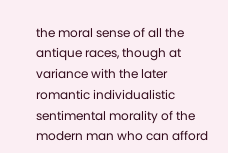the moral sense of all the antique races, though at variance with the later romantic individualistic sentimental morality of the modern man who can afford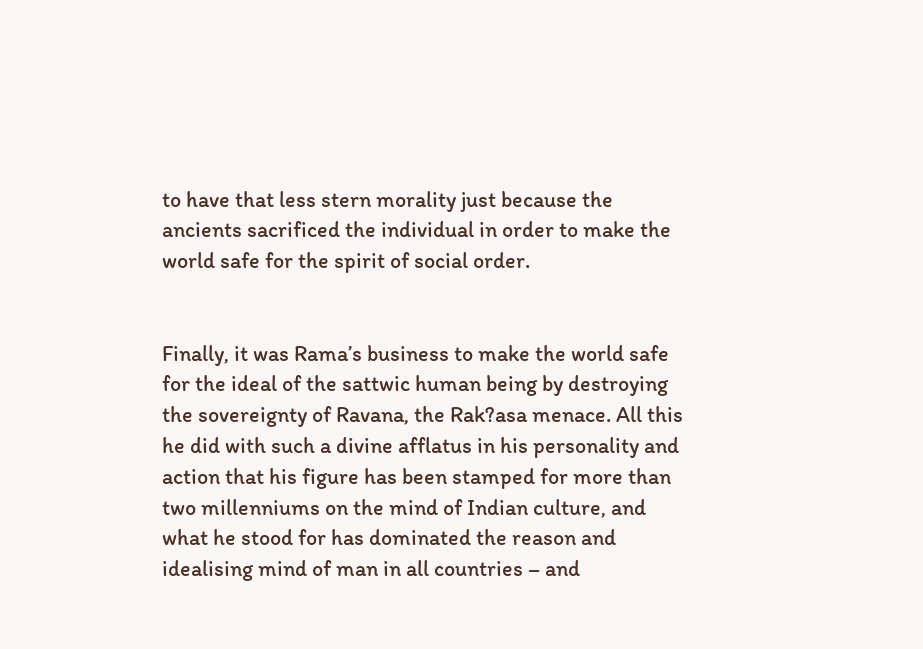to have that less stern morality just because the ancients sacrificed the individual in order to make the world safe for the spirit of social order.


Finally, it was Rama’s business to make the world safe for the ideal of the sattwic human being by destroying the sovereignty of Ravana, the Rak?asa menace. All this he did with such a divine afflatus in his personality and action that his figure has been stamped for more than two millenniums on the mind of Indian culture, and what he stood for has dominated the reason and idealising mind of man in all countries – and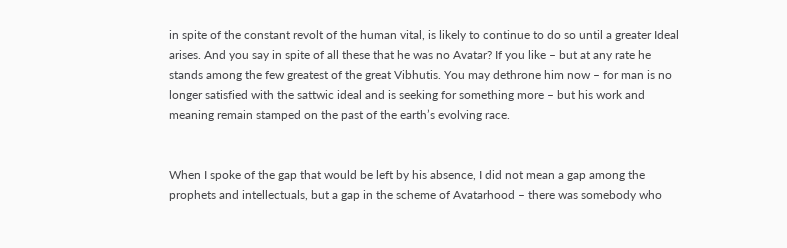in spite of the constant revolt of the human vital, is likely to continue to do so until a greater Ideal arises. And you say in spite of all these that he was no Avatar? If you like – but at any rate he stands among the few greatest of the great Vibhutis. You may dethrone him now – for man is no longer satisfied with the sattwic ideal and is seeking for something more – but his work and meaning remain stamped on the past of the earth’s evolving race.


When I spoke of the gap that would be left by his absence, I did not mean a gap among the prophets and intellectuals, but a gap in the scheme of Avatarhood – there was somebody who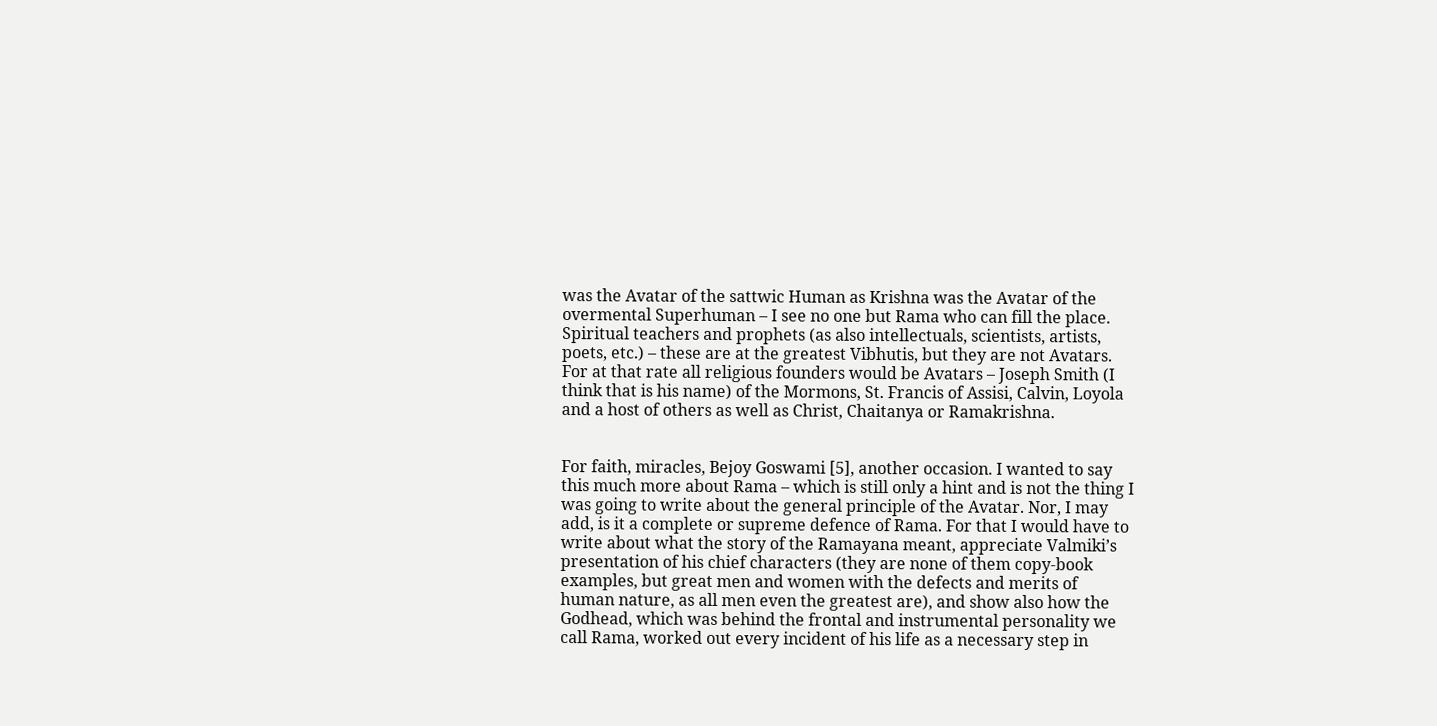was the Avatar of the sattwic Human as Krishna was the Avatar of the overmental Superhuman – I see no one but Rama who can fill the place. Spiritual teachers and prophets (as also intellectuals, scientists, artists, poets, etc.) – these are at the greatest Vibhutis, but they are not Avatars. For at that rate all religious founders would be Avatars – Joseph Smith (I think that is his name) of the Mormons, St. Francis of Assisi, Calvin, Loyola and a host of others as well as Christ, Chaitanya or Ramakrishna.


For faith, miracles, Bejoy Goswami [5], another occasion. I wanted to say this much more about Rama – which is still only a hint and is not the thing I was going to write about the general principle of the Avatar. Nor, I may add, is it a complete or supreme defence of Rama. For that I would have to write about what the story of the Ramayana meant, appreciate Valmiki’s presentation of his chief characters (they are none of them copy-book examples, but great men and women with the defects and merits of human nature, as all men even the greatest are), and show also how the Godhead, which was behind the frontal and instrumental personality we call Rama, worked out every incident of his life as a necessary step in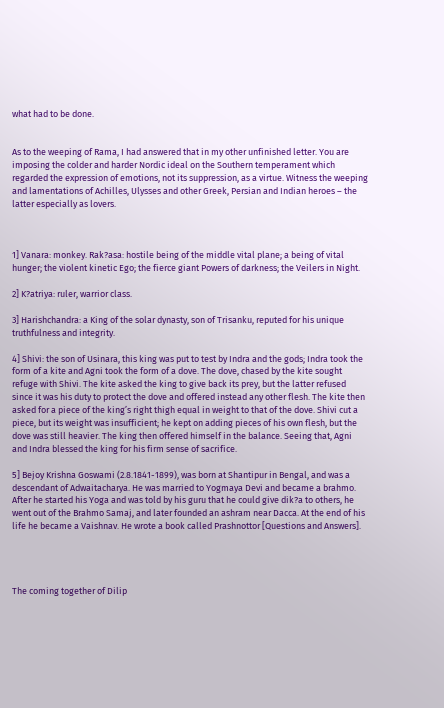what had to be done.


As to the weeping of Rama, I had answered that in my other unfinished letter. You are imposing the colder and harder Nordic ideal on the Southern temperament which regarded the expression of emotions, not its suppression, as a virtue. Witness the weeping and lamentations of Achilles, Ulysses and other Greek, Persian and Indian heroes – the latter especially as lovers.



1] Vanara: monkey. Rak?asa: hostile being of the middle vital plane; a being of vital hunger; the violent kinetic Ego; the fierce giant Powers of darkness; the Veilers in Night.

2] K?atriya: ruler, warrior class.

3] Harishchandra: a King of the solar dynasty, son of Trisanku, reputed for his unique truthfulness and integrity.

4] Shivi: the son of Usinara, this king was put to test by Indra and the gods; Indra took the form of a kite and Agni took the form of a dove. The dove, chased by the kite sought refuge with Shivi. The kite asked the king to give back its prey, but the latter refused since it was his duty to protect the dove and offered instead any other flesh. The kite then asked for a piece of the king’s right thigh equal in weight to that of the dove. Shivi cut a piece, but its weight was insufficient; he kept on adding pieces of his own flesh, but the dove was still heavier. The king then offered himself in the balance. Seeing that, Agni and Indra blessed the king for his firm sense of sacrifice.

5] Bejoy Krishna Goswami (2.8.1841-1899), was born at Shantipur in Bengal, and was a descendant of Adwaitacharya. He was married to Yogmaya Devi and became a brahmo. After he started his Yoga and was told by his guru that he could give dik?a to others, he went out of the Brahmo Samaj, and later founded an ashram near Dacca. At the end of his life he became a Vaishnav. He wrote a book called Prashnottor [Questions and Answers].




The coming together of Dilip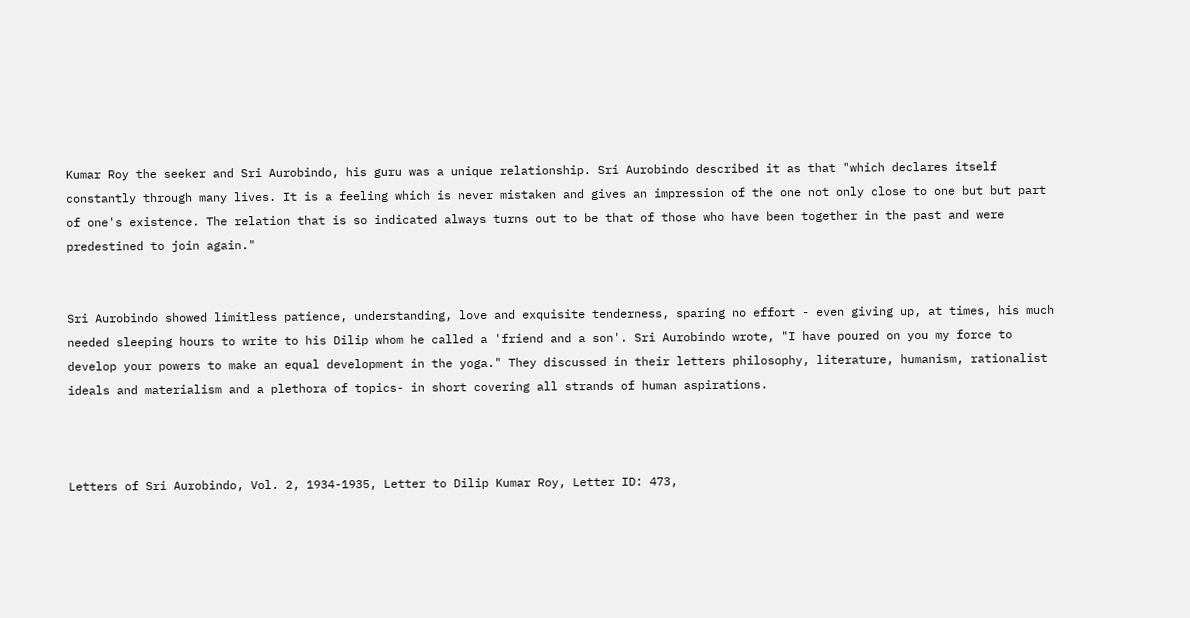Kumar Roy the seeker and Sri Aurobindo, his guru was a unique relationship. Sri Aurobindo described it as that "which declares itself constantly through many lives. It is a feeling which is never mistaken and gives an impression of the one not only close to one but but part of one's existence. The relation that is so indicated always turns out to be that of those who have been together in the past and were predestined to join again."


Sri Aurobindo showed limitless patience, understanding, love and exquisite tenderness, sparing no effort - even giving up, at times, his much needed sleeping hours to write to his Dilip whom he called a 'friend and a son'. Sri Aurobindo wrote, "I have poured on you my force to develop your powers to make an equal development in the yoga." They discussed in their letters philosophy, literature, humanism, rationalist ideals and materialism and a plethora of topics- in short covering all strands of human aspirations.



Letters of Sri Aurobindo, Vol. 2, 1934-1935, Letter to Dilip Kumar Roy, Letter ID: 473,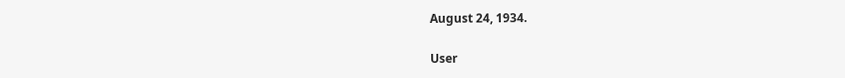August 24, 1934.

User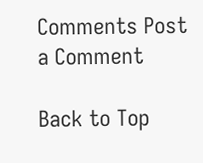Comments Post a Comment

Back to Top